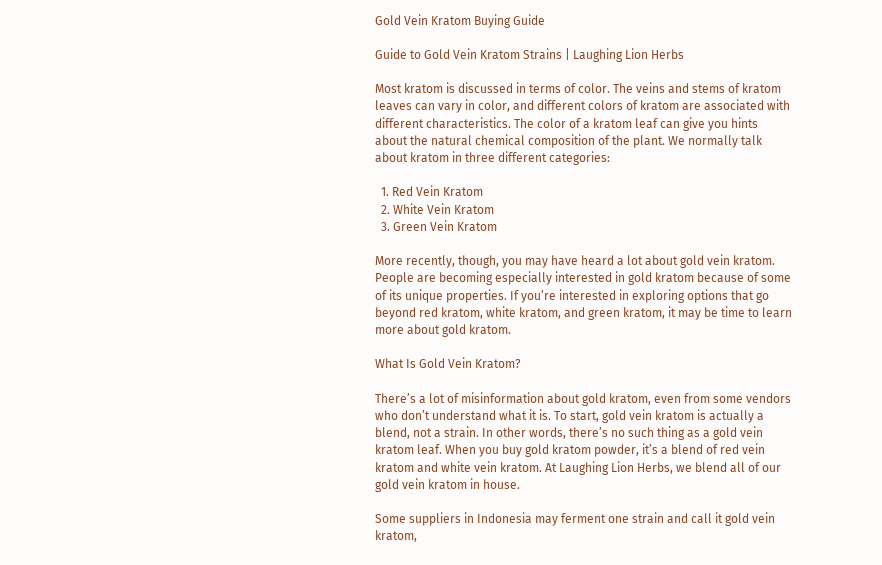Gold Vein Kratom Buying Guide

Guide to Gold Vein Kratom Strains | Laughing Lion Herbs

Most kratom is discussed in terms of color. The veins and stems of kratom leaves can vary in color, and different colors of kratom are associated with different characteristics. The color of a kratom leaf can give you hints about the natural chemical composition of the plant. We normally talk about kratom in three different categories:

  1. Red Vein Kratom
  2. White Vein Kratom
  3. Green Vein Kratom

More recently, though, you may have heard a lot about gold vein kratom. People are becoming especially interested in gold kratom because of some of its unique properties. If you’re interested in exploring options that go beyond red kratom, white kratom, and green kratom, it may be time to learn more about gold kratom.

What Is Gold Vein Kratom?

There’s a lot of misinformation about gold kratom, even from some vendors who don’t understand what it is. To start, gold vein kratom is actually a blend, not a strain. In other words, there’s no such thing as a gold vein kratom leaf. When you buy gold kratom powder, it’s a blend of red vein kratom and white vein kratom. At Laughing Lion Herbs, we blend all of our gold vein kratom in house.

Some suppliers in Indonesia may ferment one strain and call it gold vein kratom,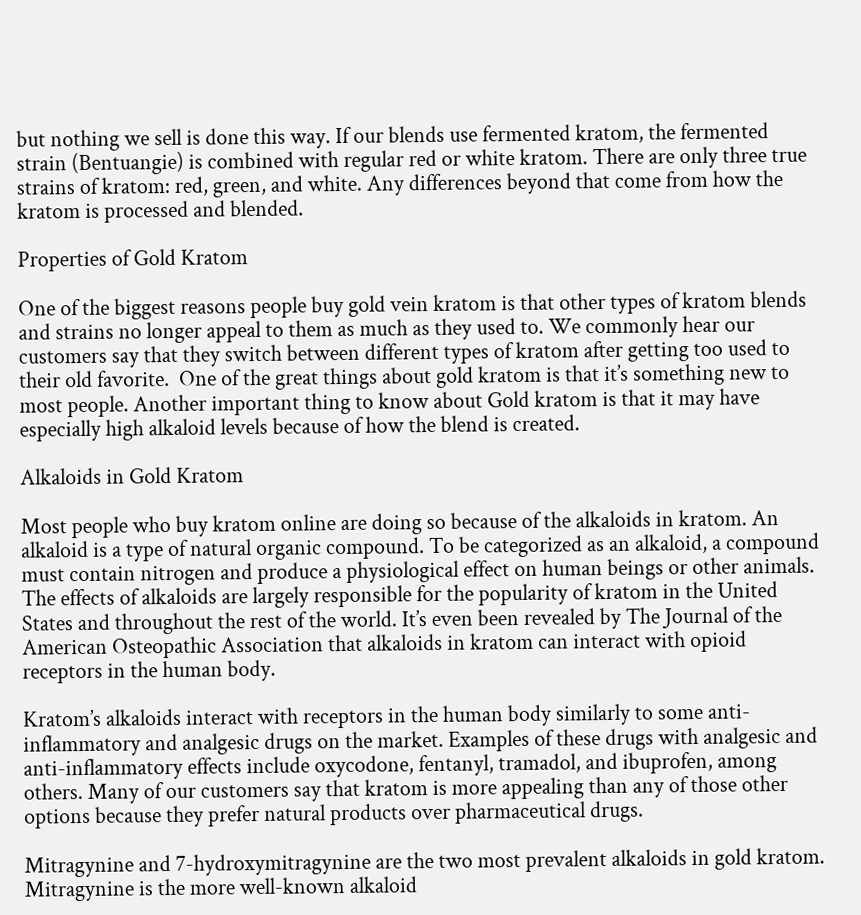but nothing we sell is done this way. If our blends use fermented kratom, the fermented strain (Bentuangie) is combined with regular red or white kratom. There are only three true strains of kratom: red, green, and white. Any differences beyond that come from how the kratom is processed and blended.

Properties of Gold Kratom

One of the biggest reasons people buy gold vein kratom is that other types of kratom blends and strains no longer appeal to them as much as they used to. We commonly hear our customers say that they switch between different types of kratom after getting too used to their old favorite.  One of the great things about gold kratom is that it’s something new to most people. Another important thing to know about Gold kratom is that it may have especially high alkaloid levels because of how the blend is created.

Alkaloids in Gold Kratom

Most people who buy kratom online are doing so because of the alkaloids in kratom. An alkaloid is a type of natural organic compound. To be categorized as an alkaloid, a compound must contain nitrogen and produce a physiological effect on human beings or other animals. The effects of alkaloids are largely responsible for the popularity of kratom in the United States and throughout the rest of the world. It’s even been revealed by The Journal of the American Osteopathic Association that alkaloids in kratom can interact with opioid receptors in the human body.

Kratom’s alkaloids interact with receptors in the human body similarly to some anti-inflammatory and analgesic drugs on the market. Examples of these drugs with analgesic and anti-inflammatory effects include oxycodone, fentanyl, tramadol, and ibuprofen, among others. Many of our customers say that kratom is more appealing than any of those other options because they prefer natural products over pharmaceutical drugs.

Mitragynine and 7-hydroxymitragynine are the two most prevalent alkaloids in gold kratom. Mitragynine is the more well-known alkaloid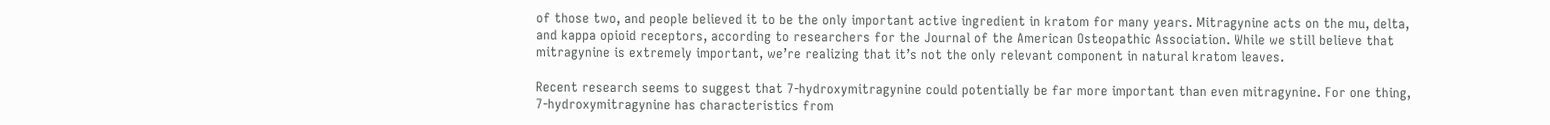of those two, and people believed it to be the only important active ingredient in kratom for many years. Mitragynine acts on the mu, delta, and kappa opioid receptors, according to researchers for the Journal of the American Osteopathic Association. While we still believe that mitragynine is extremely important, we’re realizing that it’s not the only relevant component in natural kratom leaves.

Recent research seems to suggest that 7-hydroxymitragynine could potentially be far more important than even mitragynine. For one thing, 7-hydroxymitragynine has characteristics from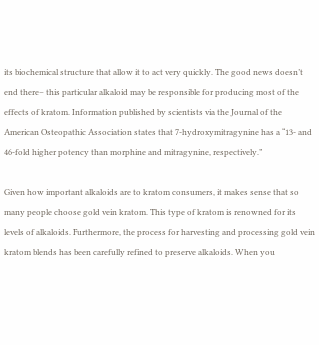its biochemical structure that allow it to act very quickly. The good news doesn’t end there– this particular alkaloid may be responsible for producing most of the effects of kratom. Information published by scientists via the Journal of the American Osteopathic Association states that 7-hydroxymitragynine has a “13- and 46-fold higher potency than morphine and mitragynine, respectively.”

Given how important alkaloids are to kratom consumers, it makes sense that so many people choose gold vein kratom. This type of kratom is renowned for its levels of alkaloids. Furthermore, the process for harvesting and processing gold vein kratom blends has been carefully refined to preserve alkaloids. When you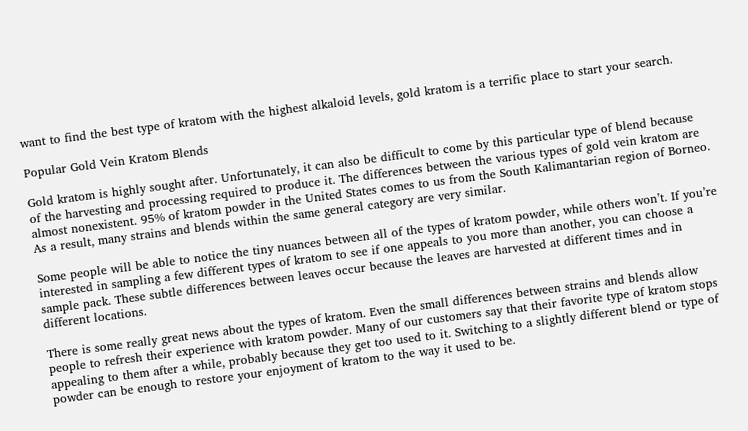want to find the best type of kratom with the highest alkaloid levels, gold kratom is a terrific place to start your search.

Popular Gold Vein Kratom Blends

Gold kratom is highly sought after. Unfortunately, it can also be difficult to come by this particular type of blend because of the harvesting and processing required to produce it. The differences between the various types of gold vein kratom are almost nonexistent. 95% of kratom powder in the United States comes to us from the South Kalimantarian region of Borneo. As a result, many strains and blends within the same general category are very similar.

Some people will be able to notice the tiny nuances between all of the types of kratom powder, while others won’t. If you’re interested in sampling a few different types of kratom to see if one appeals to you more than another, you can choose a sample pack. These subtle differences between leaves occur because the leaves are harvested at different times and in different locations.

There is some really great news about the types of kratom. Even the small differences between strains and blends allow people to refresh their experience with kratom powder. Many of our customers say that their favorite type of kratom stops appealing to them after a while, probably because they get too used to it. Switching to a slightly different blend or type of powder can be enough to restore your enjoyment of kratom to the way it used to be.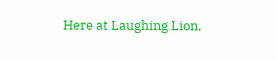Here at Laughing Lion,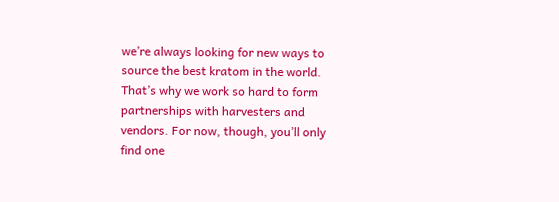we’re always looking for new ways to source the best kratom in the world. That’s why we work so hard to form partnerships with harvesters and vendors. For now, though, you’ll only find one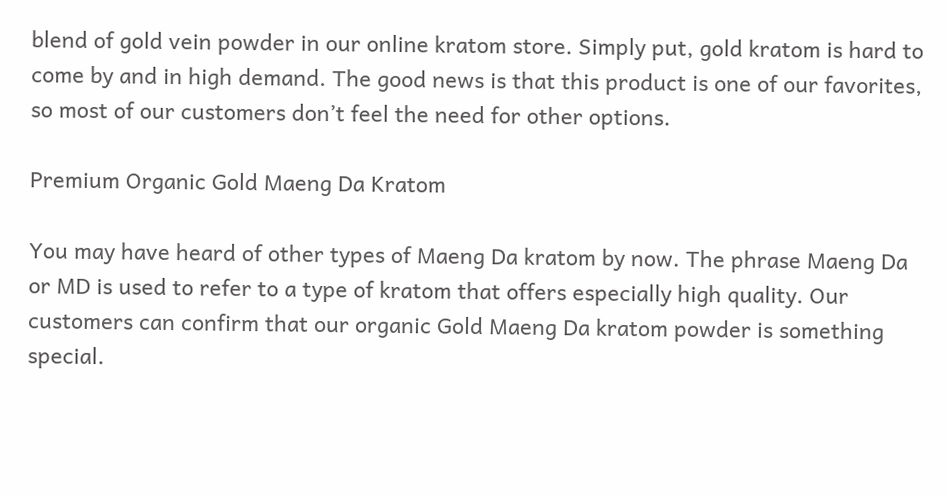blend of gold vein powder in our online kratom store. Simply put, gold kratom is hard to come by and in high demand. The good news is that this product is one of our favorites, so most of our customers don’t feel the need for other options.

Premium Organic Gold Maeng Da Kratom

You may have heard of other types of Maeng Da kratom by now. The phrase Maeng Da or MD is used to refer to a type of kratom that offers especially high quality. Our customers can confirm that our organic Gold Maeng Da kratom powder is something special.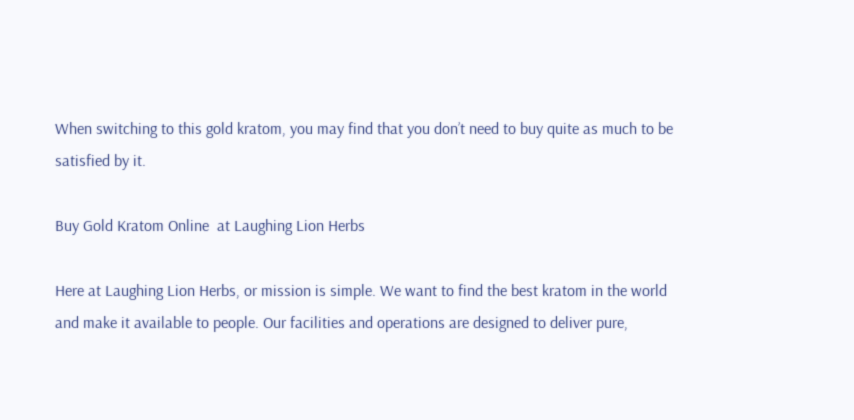When switching to this gold kratom, you may find that you don’t need to buy quite as much to be satisfied by it.

Buy Gold Kratom Online  at Laughing Lion Herbs

Here at Laughing Lion Herbs, or mission is simple. We want to find the best kratom in the world and make it available to people. Our facilities and operations are designed to deliver pure,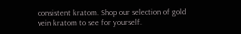consistent kratom. Shop our selection of gold vein kratom to see for yourself.